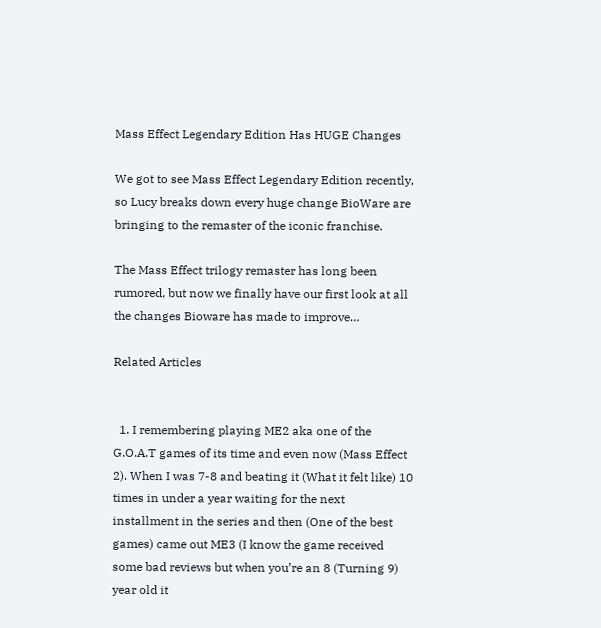Mass Effect Legendary Edition Has HUGE Changes

We got to see Mass Effect Legendary Edition recently, so Lucy breaks down every huge change BioWare are bringing to the remaster of the iconic franchise.

The Mass Effect trilogy remaster has long been rumored, but now we finally have our first look at all the changes Bioware has made to improve…

Related Articles


  1. I remembering playing ME2 aka one of the G.O.A.T games of its time and even now (Mass Effect 2). When I was 7-8 and beating it (What it felt like) 10 times in under a year waiting for the next installment in the series and then (One of the best games) came out ME3 (I know the game received some bad reviews but when you’re an 8 (Turning 9) year old it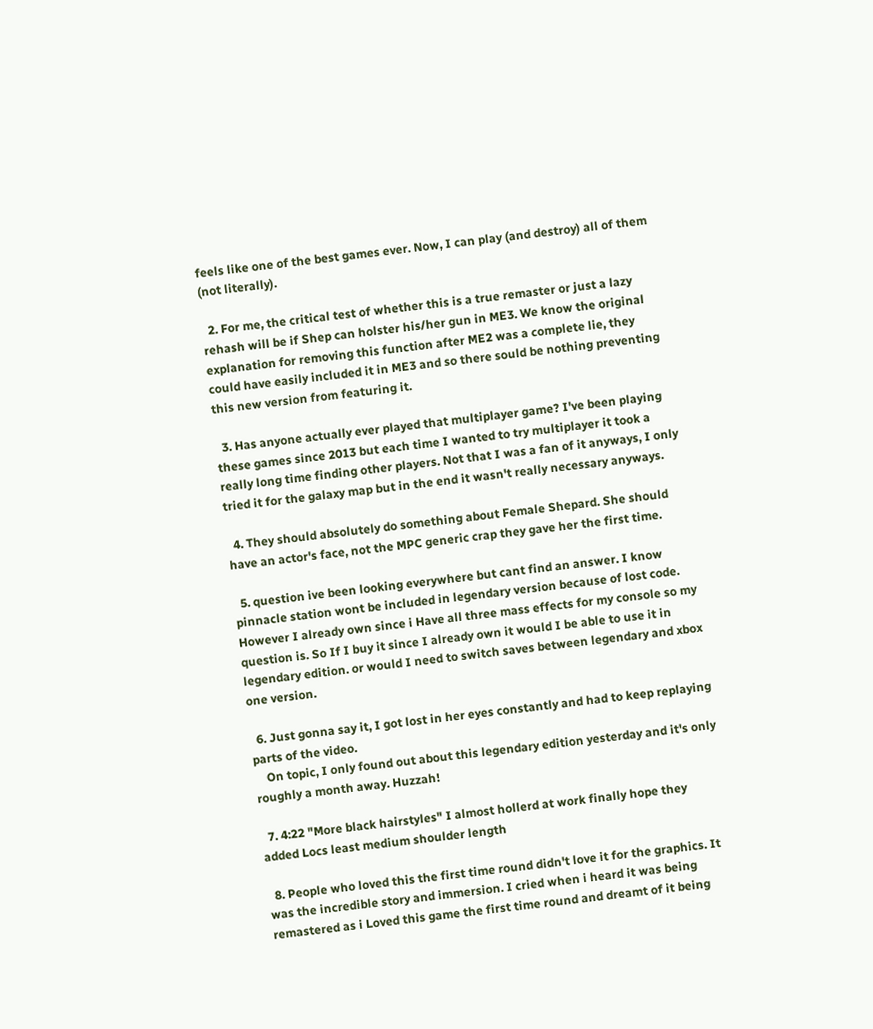feels like one of the best games ever. Now, I can play (and destroy) all of them (not literally).

  2. For me, the critical test of whether this is a true remaster or just a lazy rehash will be if Shep can holster his/her gun in ME3. We know the original explanation for removing this function after ME2 was a complete lie, they could have easily included it in ME3 and so there sould be nothing preventing this new version from featuring it.

  3. Has anyone actually ever played that multiplayer game? I've been playing these games since 2013 but each time I wanted to try multiplayer it took a really long time finding other players. Not that I was a fan of it anyways, I only tried it for the galaxy map but in the end it wasn't really necessary anyways.

  4. They should absolutely do something about Female Shepard. She should have an actor's face, not the MPC generic crap they gave her the first time.

  5. question ive been looking everywhere but cant find an answer. I know pinnacle station wont be included in legendary version because of lost code. However I already own since i Have all three mass effects for my console so my question is. So If I buy it since I already own it would I be able to use it in legendary edition. or would I need to switch saves between legendary and xbox one version.

  6. Just gonna say it, I got lost in her eyes constantly and had to keep replaying parts of the video.
    On topic, I only found out about this legendary edition yesterday and it's only roughly a month away. Huzzah!

  7. 4:22 "More black hairstyles" I almost hollerd at work finally hope they added Locs least medium shoulder length

  8. People who loved this the first time round didn't love it for the graphics. It was the incredible story and immersion. I cried when i heard it was being remastered as i Loved this game the first time round and dreamt of it being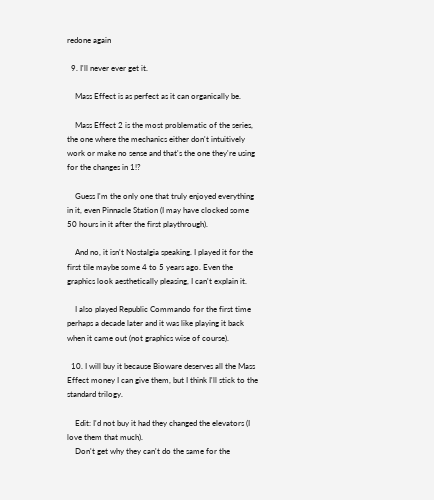redone again

  9. I'll never ever get it.

    Mass Effect is as perfect as it can organically be.

    Mass Effect 2 is the most problematic of the series, the one where the mechanics either don't intuitively work or make no sense and that's the one they're using for the changes in 1!?

    Guess I'm the only one that truly enjoyed everything in it, even Pinnacle Station (I may have clocked some 50 hours in it after the first playthrough).

    And no, it isn't Nostalgia speaking. I played it for the first tile maybe some 4 to 5 years ago. Even the graphics look aesthetically pleasing, I can't explain it.

    I also played Republic Commando for the first time perhaps a decade later and it was like playing it back when it came out (not graphics wise of course).

  10. I will buy it because Bioware deserves all the Mass Effect money I can give them, but I think I'll stick to the standard trilogy.

    Edit: I'd not buy it had they changed the elevators (I love them that much).
    Don't get why they can't do the same for the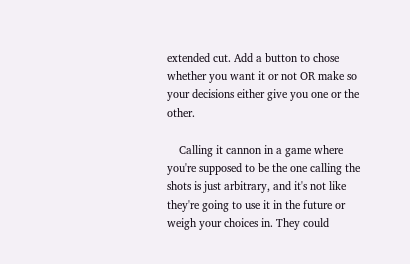extended cut. Add a button to chose whether you want it or not OR make so your decisions either give you one or the other.

    Calling it cannon in a game where you're supposed to be the one calling the shots is just arbitrary, and it's not like they're going to use it in the future or weigh your choices in. They could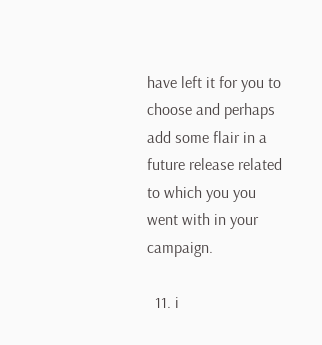have left it for you to choose and perhaps add some flair in a future release related to which you you went with in your campaign.

  11. i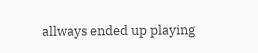allways ended up playing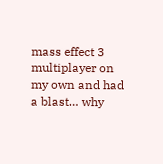mass effect 3 multiplayer on my own and had a blast… why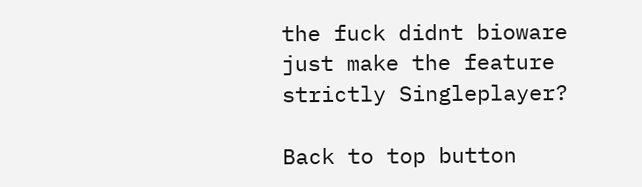the fuck didnt bioware just make the feature strictly Singleplayer?

Back to top button